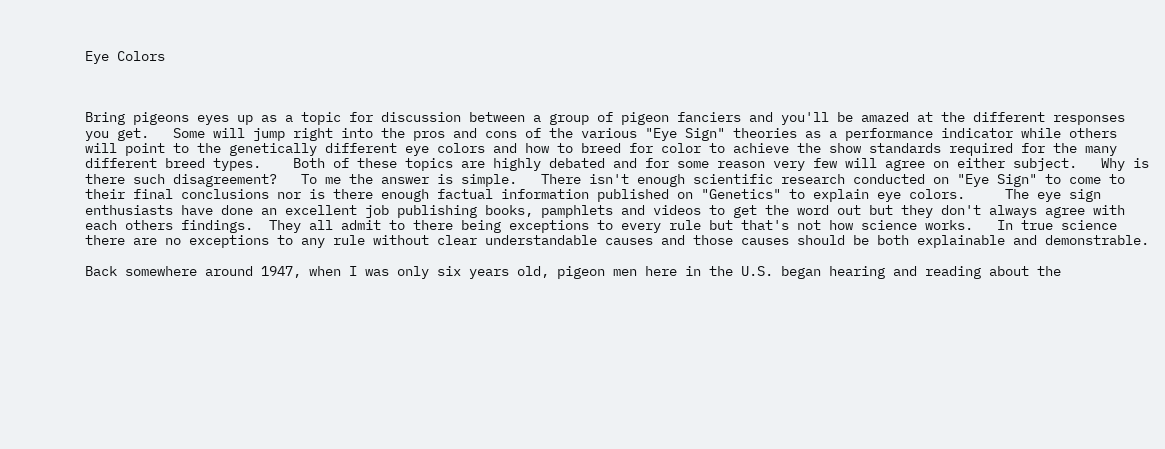Eye Colors



Bring pigeons eyes up as a topic for discussion between a group of pigeon fanciers and you'll be amazed at the different responses you get.   Some will jump right into the pros and cons of the various "Eye Sign" theories as a performance indicator while others will point to the genetically different eye colors and how to breed for color to achieve the show standards required for the many different breed types.    Both of these topics are highly debated and for some reason very few will agree on either subject.   Why is there such disagreement?   To me the answer is simple.   There isn't enough scientific research conducted on "Eye Sign" to come to their final conclusions nor is there enough factual information published on "Genetics" to explain eye colors.     The eye sign enthusiasts have done an excellent job publishing books, pamphlets and videos to get the word out but they don't always agree with each others findings.  They all admit to there being exceptions to every rule but that's not how science works.   In true science there are no exceptions to any rule without clear understandable causes and those causes should be both explainable and demonstrable.

Back somewhere around 1947, when I was only six years old, pigeon men here in the U.S. began hearing and reading about the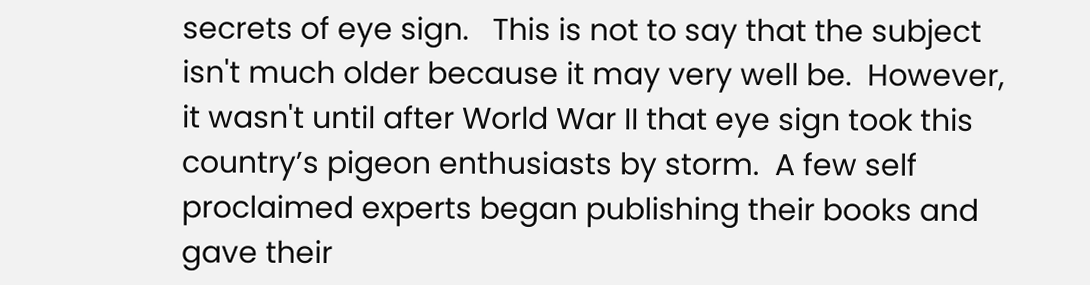secrets of eye sign.   This is not to say that the subject isn't much older because it may very well be.  However, it wasn't until after World War II that eye sign took this country’s pigeon enthusiasts by storm.  A few self proclaimed experts began publishing their books and gave their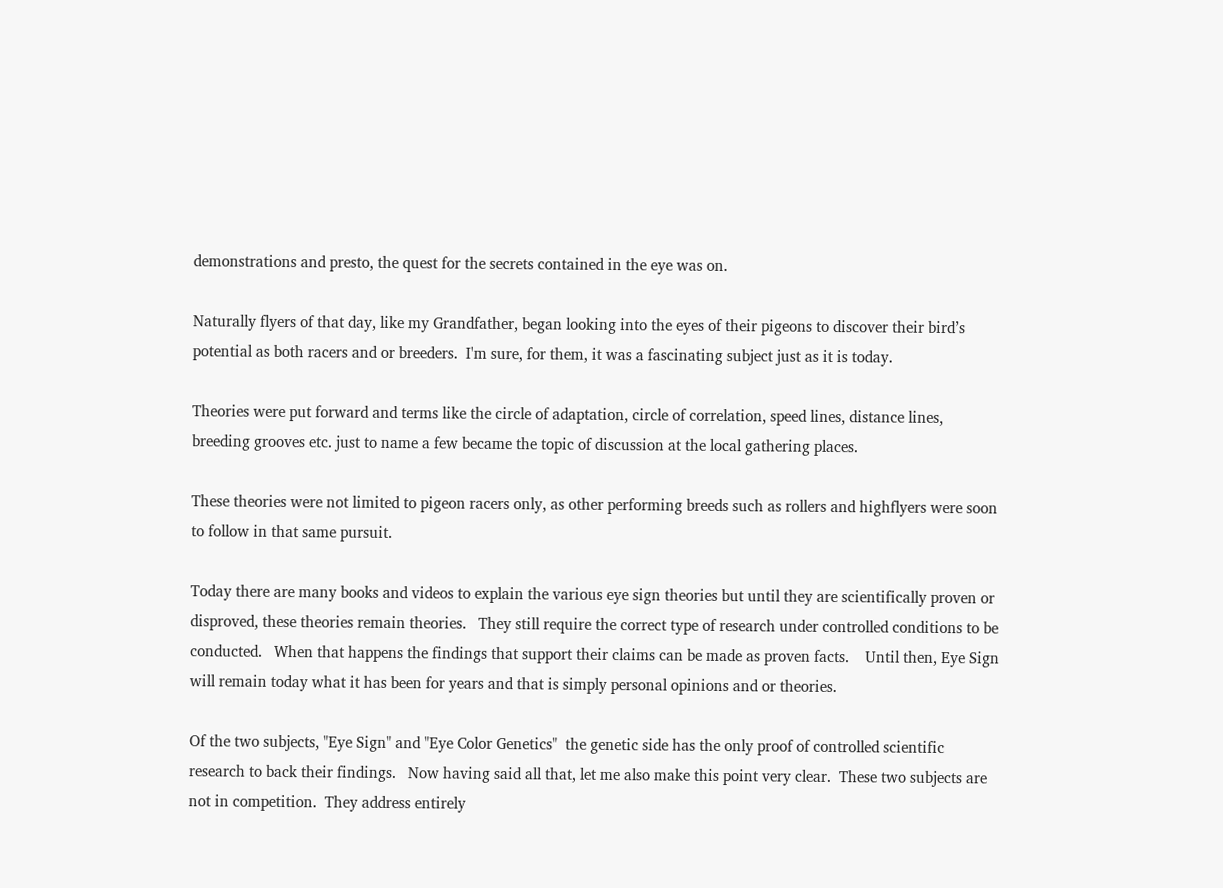demonstrations and presto, the quest for the secrets contained in the eye was on.

Naturally flyers of that day, like my Grandfather, began looking into the eyes of their pigeons to discover their bird’s potential as both racers and or breeders.  I'm sure, for them, it was a fascinating subject just as it is today.

Theories were put forward and terms like the circle of adaptation, circle of correlation, speed lines, distance lines, breeding grooves etc. just to name a few became the topic of discussion at the local gathering places.

These theories were not limited to pigeon racers only, as other performing breeds such as rollers and highflyers were soon to follow in that same pursuit.

Today there are many books and videos to explain the various eye sign theories but until they are scientifically proven or disproved, these theories remain theories.   They still require the correct type of research under controlled conditions to be conducted.   When that happens the findings that support their claims can be made as proven facts.    Until then, Eye Sign will remain today what it has been for years and that is simply personal opinions and or theories.

Of the two subjects, "Eye Sign" and "Eye Color Genetics"  the genetic side has the only proof of controlled scientific research to back their findings.   Now having said all that, let me also make this point very clear.  These two subjects are not in competition.  They address entirely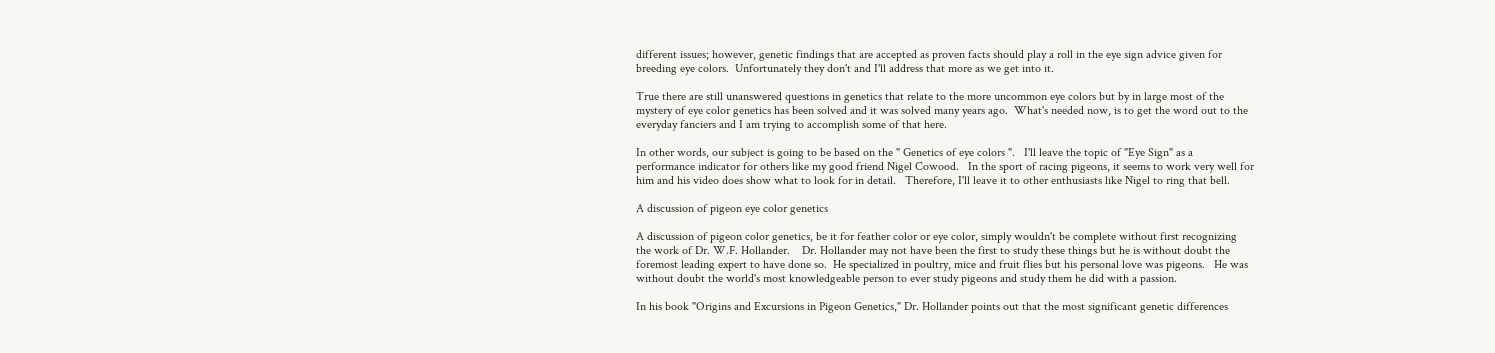different issues; however, genetic findings that are accepted as proven facts should play a roll in the eye sign advice given for breeding eye colors.  Unfortunately they don't and I'll address that more as we get into it.

True there are still unanswered questions in genetics that relate to the more uncommon eye colors but by in large most of the mystery of eye color genetics has been solved and it was solved many years ago.  What's needed now, is to get the word out to the everyday fanciers and I am trying to accomplish some of that here.

In other words, our subject is going to be based on the " Genetics of eye colors ".   I'll leave the topic of "Eye Sign" as a performance indicator for others like my good friend Nigel Cowood.   In the sport of racing pigeons, it seems to work very well for him and his video does show what to look for in detail.   Therefore, I'll leave it to other enthusiasts like Nigel to ring that bell.

A discussion of pigeon eye color genetics

A discussion of pigeon color genetics, be it for feather color or eye color, simply wouldn't be complete without first recognizing the work of Dr. W.F. Hollander.    Dr. Hollander may not have been the first to study these things but he is without doubt the foremost leading expert to have done so.  He specialized in poultry, mice and fruit flies but his personal love was pigeons.   He was without doubt the world's most knowledgeable person to ever study pigeons and study them he did with a passion.

In his book "Origins and Excursions in Pigeon Genetics," Dr. Hollander points out that the most significant genetic differences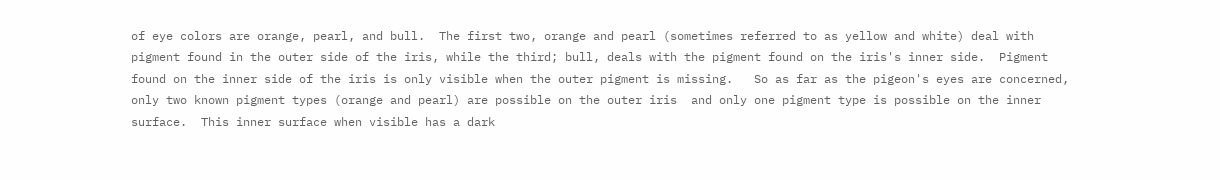of eye colors are orange, pearl, and bull.  The first two, orange and pearl (sometimes referred to as yellow and white) deal with pigment found in the outer side of the iris, while the third; bull, deals with the pigment found on the iris's inner side.  Pigment found on the inner side of the iris is only visible when the outer pigment is missing.   So as far as the pigeon's eyes are concerned, only two known pigment types (orange and pearl) are possible on the outer iris  and only one pigment type is possible on the inner surface.  This inner surface when visible has a dark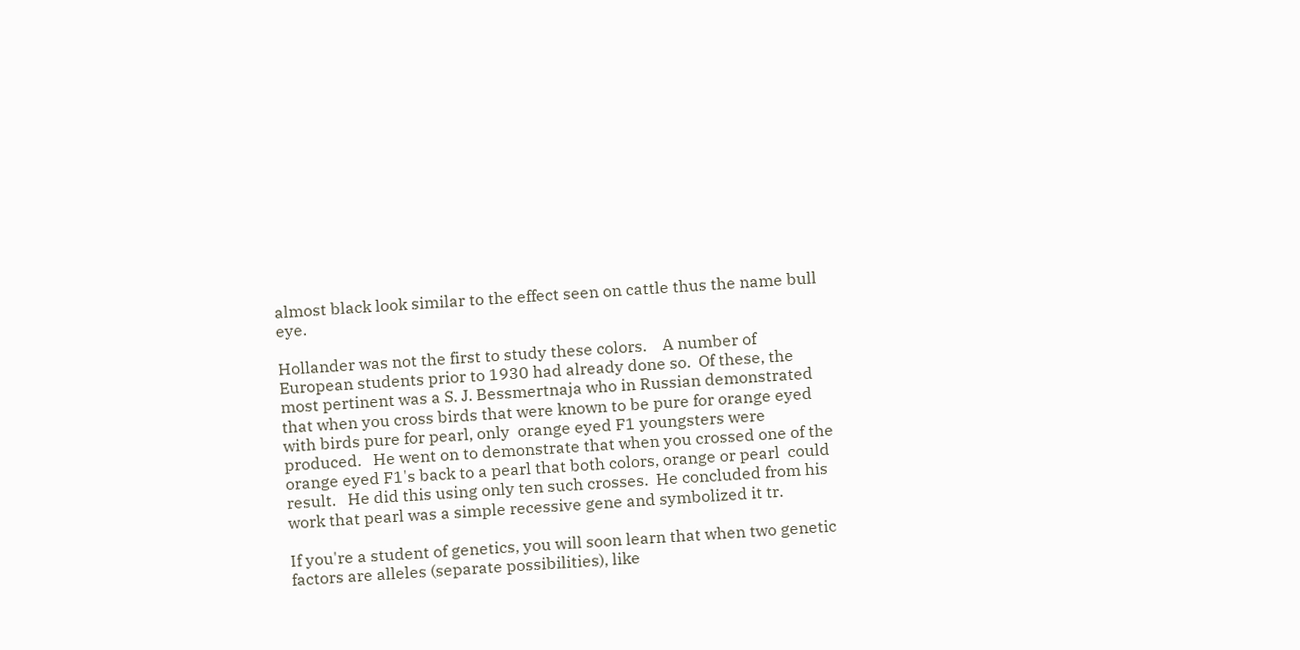almost black look similar to the effect seen on cattle thus the name bull eye.

Hollander was not the first to study these colors.    A number of European students prior to 1930 had already done so.  Of these, the most pertinent was a S. J. Bessmertnaja who in Russian demonstrated that when you cross birds that were known to be pure for orange eyed with birds pure for pearl, only  orange eyed F1 youngsters were produced.   He went on to demonstrate that when you crossed one of the orange eyed F1's back to a pearl that both colors, orange or pearl  could result.   He did this using only ten such crosses.  He concluded from his work that pearl was a simple recessive gene and symbolized it tr.

If you're a student of genetics, you will soon learn that when two genetic factors are alleles (separate possibilities), like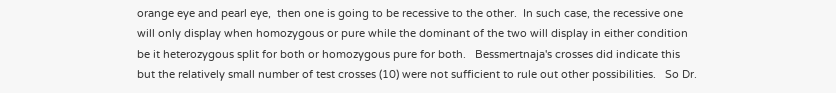orange eye and pearl eye,  then one is going to be recessive to the other.  In such case, the recessive one will only display when homozygous or pure while the dominant of the two will display in either condition be it heterozygous split for both or homozygous pure for both.   Bessmertnaja's crosses did indicate this but the relatively small number of test crosses (10) were not sufficient to rule out other possibilities.   So Dr.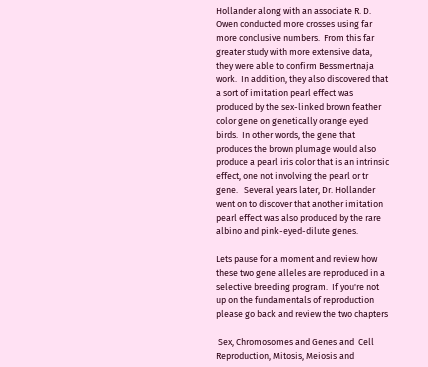Hollander along with an associate R. D. Owen conducted more crosses using far more conclusive numbers.  From this far greater study with more extensive data, they were able to confirm Bessmertnaja work.  In addition, they also discovered that a sort of imitation pearl effect was produced by the sex-linked brown feather color gene on genetically orange eyed birds.  In other words, the gene that produces the brown plumage would also produce a pearl iris color that is an intrinsic effect, one not involving the pearl or tr gene.   Several years later, Dr. Hollander went on to discover that another imitation pearl effect was also produced by the rare albino and pink-eyed-dilute genes.

Lets pause for a moment and review how these two gene alleles are reproduced in a selective breeding program.  If you're not up on the fundamentals of reproduction please go back and review the two chapters

 Sex, Chromosomes and Genes and  Cell Reproduction, Mitosis, Meiosis and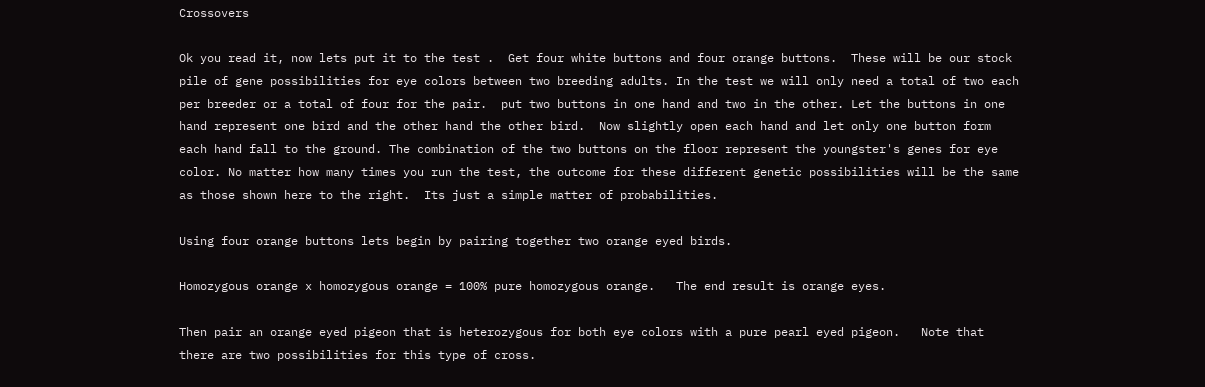Crossovers

Ok you read it, now lets put it to the test .  Get four white buttons and four orange buttons.  These will be our stock pile of gene possibilities for eye colors between two breeding adults. In the test we will only need a total of two each per breeder or a total of four for the pair.  put two buttons in one hand and two in the other. Let the buttons in one hand represent one bird and the other hand the other bird.  Now slightly open each hand and let only one button form each hand fall to the ground. The combination of the two buttons on the floor represent the youngster's genes for eye color. No matter how many times you run the test, the outcome for these different genetic possibilities will be the same as those shown here to the right.  Its just a simple matter of probabilities.

Using four orange buttons lets begin by pairing together two orange eyed birds.

Homozygous orange x homozygous orange = 100% pure homozygous orange.   The end result is orange eyes.

Then pair an orange eyed pigeon that is heterozygous for both eye colors with a pure pearl eyed pigeon.   Note that there are two possibilities for this type of cross.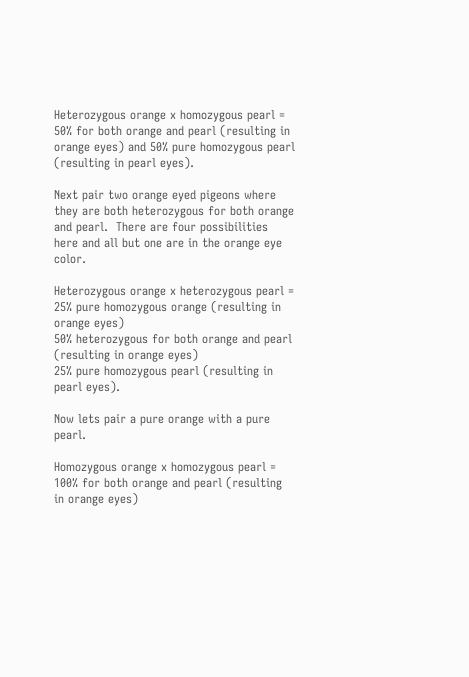Heterozygous orange x homozygous pearl = 50% for both orange and pearl (resulting in orange eyes) and 50% pure homozygous pearl (resulting in pearl eyes).

Next pair two orange eyed pigeons where they are both heterozygous for both orange and pearl.  There are four possibilities here and all but one are in the orange eye color.

Heterozygous orange x heterozygous pearl = 25% pure homozygous orange (resulting in orange eyes)
50% heterozygous for both orange and pearl (resulting in orange eyes)
25% pure homozygous pearl (resulting in pearl eyes).

Now lets pair a pure orange with a pure pearl.

Homozygous orange x homozygous pearl =
100% for both orange and pearl (resulting in orange eyes)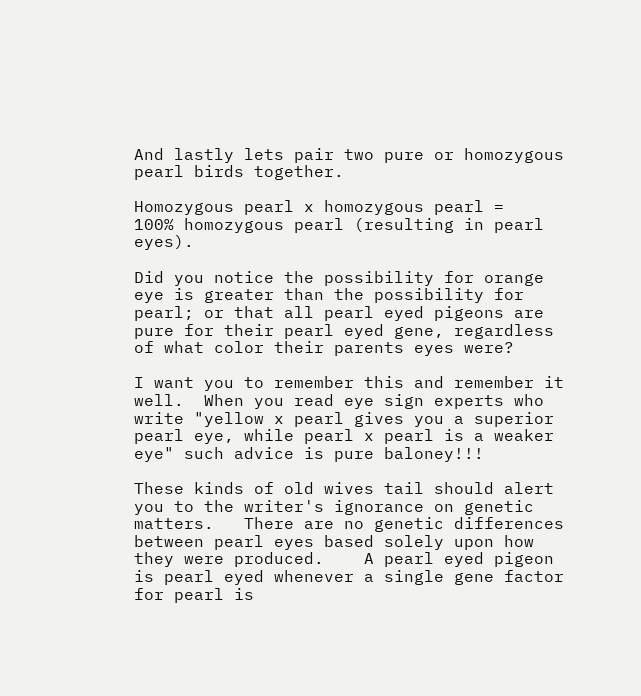And lastly lets pair two pure or homozygous pearl birds together.

Homozygous pearl x homozygous pearl =
100% homozygous pearl (resulting in pearl eyes).

Did you notice the possibility for orange eye is greater than the possibility for pearl; or that all pearl eyed pigeons are pure for their pearl eyed gene, regardless of what color their parents eyes were?

I want you to remember this and remember it well.  When you read eye sign experts who write "yellow x pearl gives you a superior pearl eye, while pearl x pearl is a weaker eye" such advice is pure baloney!!!

These kinds of old wives tail should alert you to the writer's ignorance on genetic matters.   There are no genetic differences between pearl eyes based solely upon how they were produced.    A pearl eyed pigeon is pearl eyed whenever a single gene factor for pearl is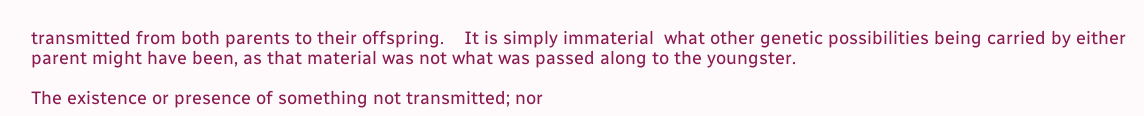transmitted from both parents to their offspring.    It is simply immaterial  what other genetic possibilities being carried by either parent might have been, as that material was not what was passed along to the youngster.

The existence or presence of something not transmitted; nor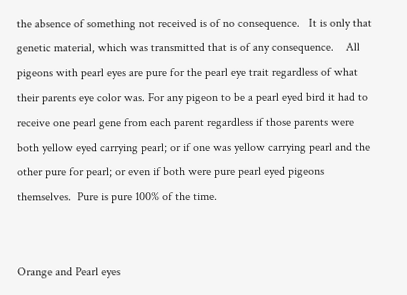the absence of something not received is of no consequence.   It is only that genetic material, which was transmitted that is of any consequence.    All pigeons with pearl eyes are pure for the pearl eye trait regardless of what their parents eye color was. For any pigeon to be a pearl eyed bird it had to receive one pearl gene from each parent regardless if those parents were both yellow eyed carrying pearl; or if one was yellow carrying pearl and the other pure for pearl; or even if both were pure pearl eyed pigeons themselves.  Pure is pure 100% of the time.


Orange and Pearl eyes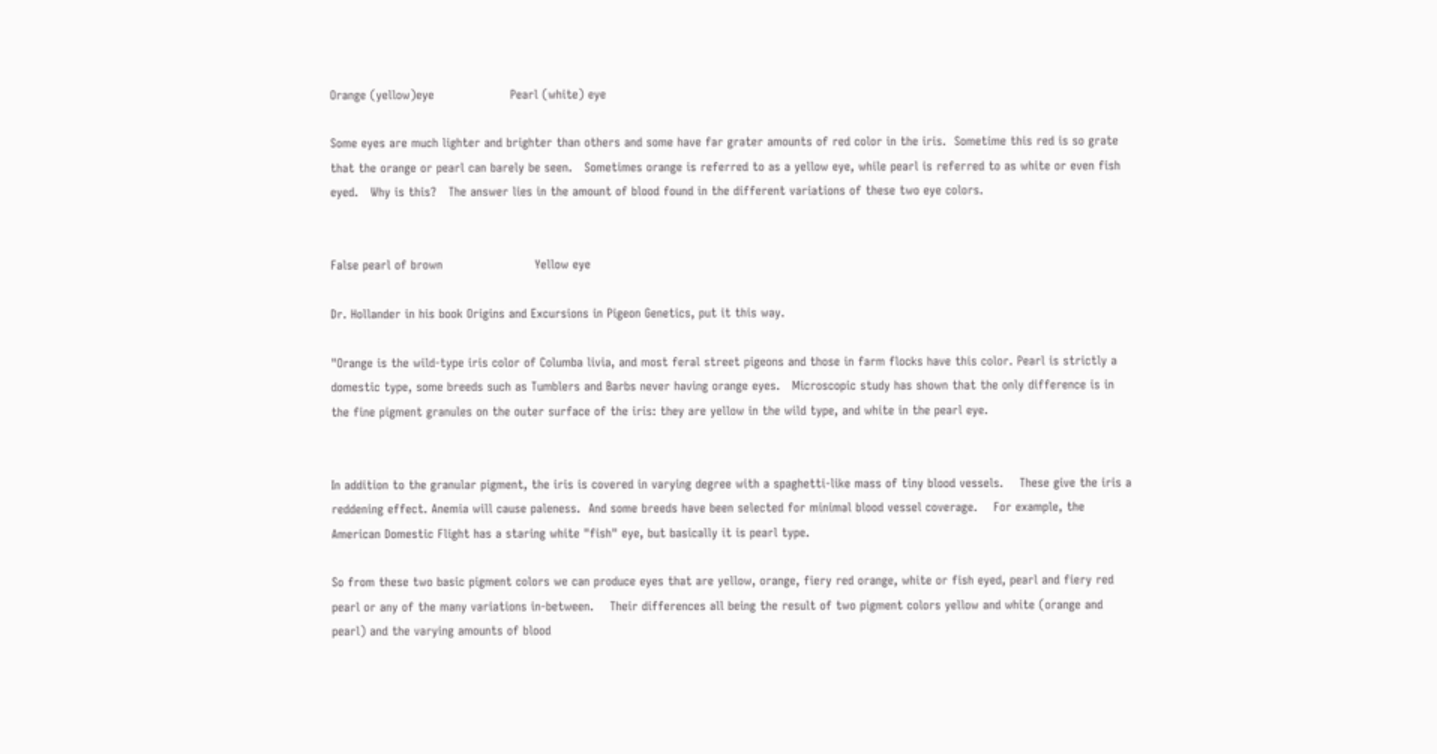Orange (yellow)eye                   Pearl (white) eye

Some eyes are much lighter and brighter than others and some have far grater amounts of red color in the iris.  Sometime this red is so grate that the orange or pearl can barely be seen.   Sometimes orange is referred to as a yellow eye, while pearl is referred to as white or even fish eyed.   Why is this?   The answer lies in the amount of blood found in the different variations of these two eye colors.


False pearl of brown                       Yellow eye

Dr. Hollander in his book Origins and Excursions in Pigeon Genetics, put it this way.

"Orange is the wild-type iris color of Columba livia, and most feral street pigeons and those in farm flocks have this color. Pearl is strictly a domestic type, some breeds such as Tumblers and Barbs never having orange eyes.   Microscopic study has shown that the only difference is in the fine pigment granules on the outer surface of the iris: they are yellow in the wild type, and white in the pearl eye.


In addition to the granular pigment, the iris is covered in varying degree with a spaghetti-like mass of tiny blood vessels.    These give the iris a reddening effect. Anemia will cause paleness.  And some breeds have been selected for minimal blood vessel coverage.    For example, the American Domestic Flight has a staring white "fish" eye, but basically it is pearl type.

So from these two basic pigment colors we can produce eyes that are yellow, orange, fiery red orange, white or fish eyed, pearl and fiery red pearl or any of the many variations in-between.    Their differences all being the result of two pigment colors yellow and white (orange and pearl) and the varying amounts of blood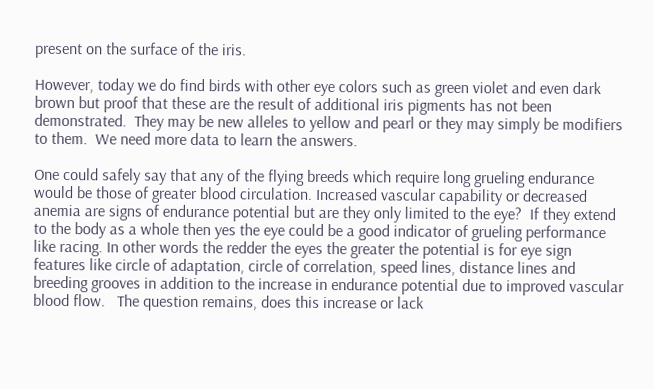present on the surface of the iris.

However, today we do find birds with other eye colors such as green violet and even dark brown but proof that these are the result of additional iris pigments has not been demonstrated.  They may be new alleles to yellow and pearl or they may simply be modifiers to them.  We need more data to learn the answers.

One could safely say that any of the flying breeds which require long grueling endurance would be those of greater blood circulation. Increased vascular capability or decreased anemia are signs of endurance potential but are they only limited to the eye?  If they extend to the body as a whole then yes the eye could be a good indicator of grueling performance like racing. In other words the redder the eyes the greater the potential is for eye sign features like circle of adaptation, circle of correlation, speed lines, distance lines and breeding grooves in addition to the increase in endurance potential due to improved vascular blood flow.   The question remains, does this increase or lack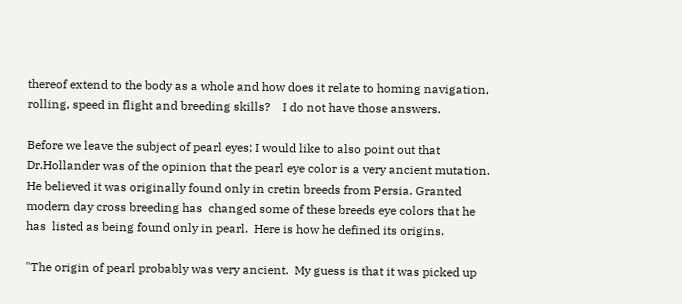thereof extend to the body as a whole and how does it relate to homing navigation, rolling, speed in flight and breeding skills?    I do not have those answers.

Before we leave the subject of pearl eyes; I would like to also point out that Dr.Hollander was of the opinion that the pearl eye color is a very ancient mutation.  He believed it was originally found only in cretin breeds from Persia. Granted modern day cross breeding has  changed some of these breeds eye colors that he has  listed as being found only in pearl.  Here is how he defined its origins.

"The origin of pearl probably was very ancient.  My guess is that it was picked up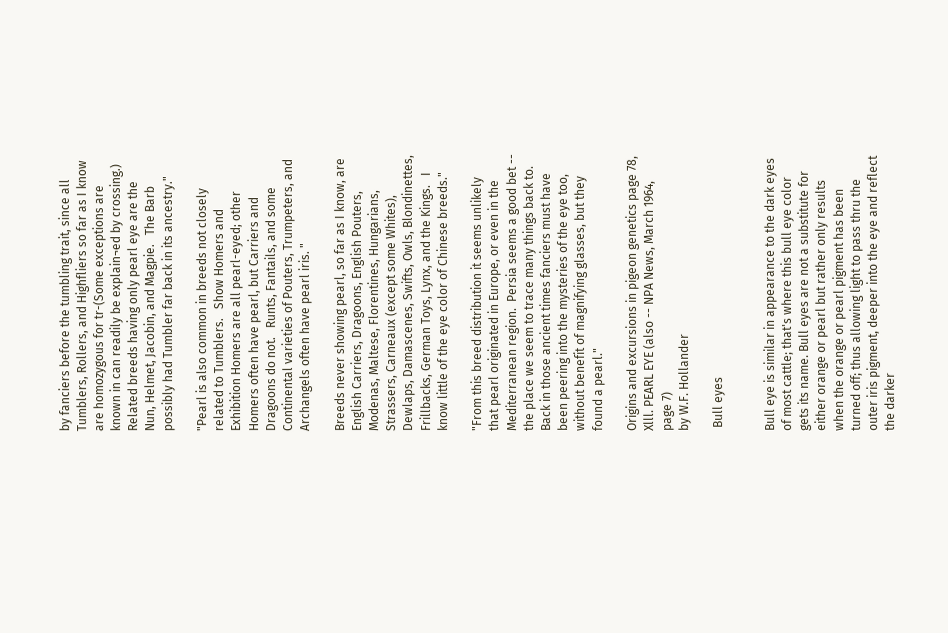by fanciers before the tumbling trait, since all Tumblers, Rollers, and Highfliers so far as I know are homozygous for tr-(Some exceptions are known in can readily be explain¬ed by crossing.)   Related breeds having only pearl eye are the Nun, Helmet, Jacobin, and Magpie.   The Barb possibly had Tumbler far back in its ancestry."

"Pearl is also common in breeds not closely related to Tumblers.   Show Homers and Exhibition Homers are all pearl-eyed; other Homers often have pearl, but Carriers and Dragoons do not.   Runts, Fantails, and some Continental varieties of Pouters, Trumpeters, and Archangels often have pearl iris. "

Breeds never showing pearl, so far as I know, are English Carriers, Dragoons, English Pouters, Modenas, Maltese, Florentines, Hungarians, Strassers, Carneaux (except some Whites), Dewlaps, Damascenes, Swifts, Owls, Blondinettes, Frillbacks, German Toys, Lynx, and the Kings.   I know little of the eye color of Chinese breeds."

"From this breed distribution it seems unlikely that pearl originated in Europe, or even in the Mediterranean region.  Persia seems a good bet -- the place we seem to trace many things back to.   Back in those ancient times fanciers must have been peering into the mysteries of the eye too, without benefit of magnifying glasses, but they found a pearl."

Origins and excursions in pigeon genetics page 78, Xlll. PEARL EYE (also -- NPA News, March 1964, page 7)
by W.F. Hollander

 Bull eyes


Bull eye is similar in appearance to the dark eyes of most cattle; that's where this bull eye color gets its name. Bull eyes are not a substitute for either orange or pearl but rather only results when the orange or pearl pigment has been turned off; thus allowing light to pass thru the outer iris pigment, deeper into the eye and reflect the darker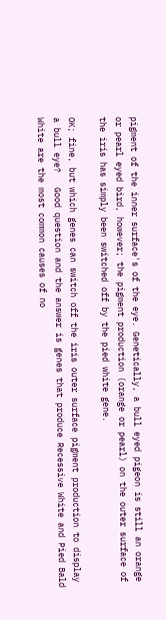pigment of the inner surface's of the eye. Genetically, a bull eyed pigeon is still an orange or pearl eyed bird, however; the pigment production (orange or pearl) on the outer surface of the iris has simply been switched off by the pied white gene.

OK; fine, but which genes can switch off the iris outer surface pigment production to display a bull eye?   Good question and the answer is genes that produce Recessive White and Pied Bald White are the most common causes of no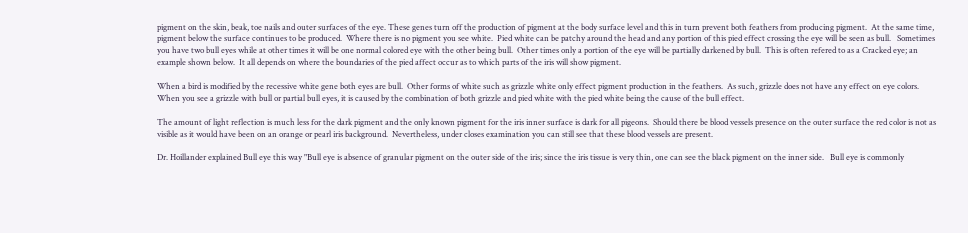pigment on the skin, beak, toe nails and outer surfaces of the eye. These genes turn off the production of pigment at the body surface level and this in turn prevent both feathers from producing pigment.  At the same time, pigment below the surface continues to be produced.  Where there is no pigment you see white.  Pied white can be patchy around the head and any portion of this pied effect crossing the eye will be seen as bull.   Sometimes you have two bull eyes while at other times it will be one normal colored eye with the other being bull.  Other times only a portion of the eye will be partially darkened by bull.  This is often refered to as a Cracked eye; an example shown below.  It all depends on where the boundaries of the pied affect occur as to which parts of the iris will show pigment.

When a bird is modified by the recessive white gene both eyes are bull.  Other forms of white such as grizzle white only effect pigment production in the feathers.  As such, grizzle does not have any effect on eye colors.  When you see a grizzle with bull or partial bull eyes, it is caused by the combination of both grizzle and pied white with the pied white being the cause of the bull effect.

The amount of light reflection is much less for the dark pigment and the only known pigment for the iris inner surface is dark for all pigeons.  Should there be blood vessels presence on the outer surface the red color is not as visible as it would have been on an orange or pearl iris background.  Nevertheless, under closes examination you can still see that these blood vessels are present.

Dr. Hoillander explained Bull eye this way "Bull eye is absence of granular pigment on the outer side of the iris; since the iris tissue is very thin, one can see the black pigment on the inner side.   Bull eye is commonly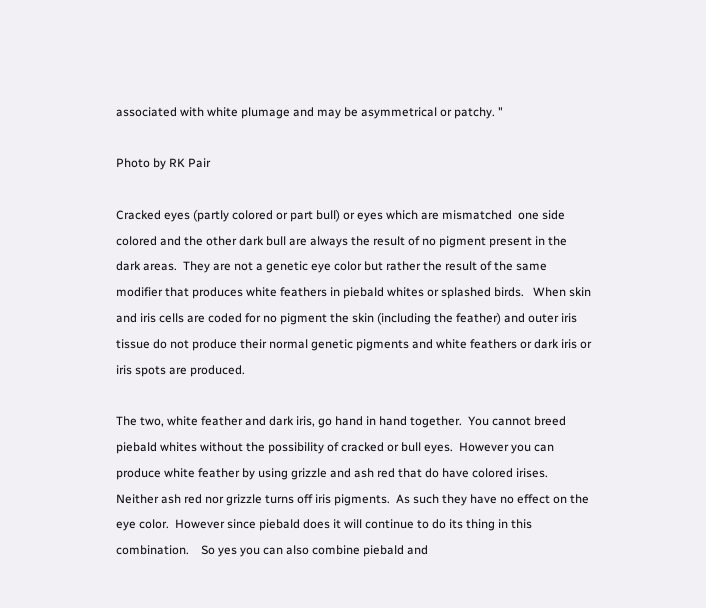associated with white plumage and may be asymmetrical or patchy. "

Photo by RK Pair

Cracked eyes (partly colored or part bull) or eyes which are mismatched  one side colored and the other dark bull are always the result of no pigment present in the dark areas.  They are not a genetic eye color but rather the result of the same modifier that produces white feathers in piebald whites or splashed birds.   When skin and iris cells are coded for no pigment the skin (including the feather) and outer iris tissue do not produce their normal genetic pigments and white feathers or dark iris or iris spots are produced.

The two, white feather and dark iris, go hand in hand together.  You cannot breed piebald whites without the possibility of cracked or bull eyes.  However you can produce white feather by using grizzle and ash red that do have colored irises.  Neither ash red nor grizzle turns off iris pigments.  As such they have no effect on the eye color.  However since piebald does it will continue to do its thing in this combination.    So yes you can also combine piebald and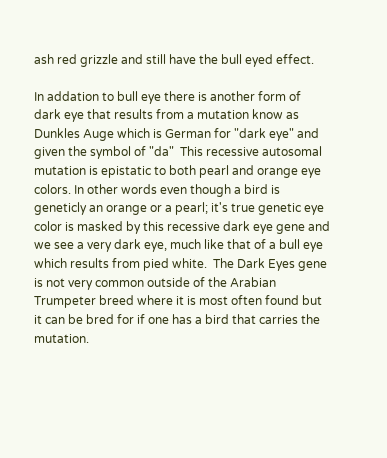ash red grizzle and still have the bull eyed effect.

In addation to bull eye there is another form of  dark eye that results from a mutation know as Dunkles Auge which is German for "dark eye" and given the symbol of "da"  This recessive autosomal mutation is epistatic to both pearl and orange eye colors. In other words even though a bird is geneticly an orange or a pearl; it's true genetic eye color is masked by this recessive dark eye gene and we see a very dark eye, much like that of a bull eye which results from pied white.  The Dark Eyes gene is not very common outside of the Arabian Trumpeter breed where it is most often found but it can be bred for if one has a bird that carries the mutation.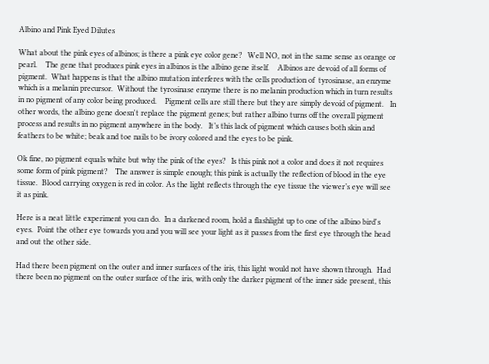Albino and Pink Eyed Dilutes

What about the pink eyes of albinos; is there a pink eye color gene?   Well NO, not in the same sense as orange or pearl.    The gene that produces pink eyes in albinos is the albino gene itself.    Albinos are devoid of all forms of pigment.  What happens is that the albino mutation interferes with the cells production of  tyrosinase, an enzyme which is a melanin precursor.  Without the tyrosinase enzyme there is no melanin production which in turn results in no pigment of any color being produced.    Pigment cells are still there but they are simply devoid of pigment.   In other words, the albino gene doesn't replace the pigment genes; but rather albino turns off the overall pigment process and results in no pigment anywhere in the body.   It’s this lack of pigment which causes both skin and feathers to be white; beak and toe nails to be ivory colored and the eyes to be pink.

Ok fine, no pigment equals white but why the pink of the eyes?   Is this pink not a color and does it not requires some form of pink pigment?    The answer is simple enough; this pink is actually the reflection of blood in the eye tissue.  Blood carrying oxygen is red in color. As the light reflects through the eye tissue the viewer’s eye will see it as pink.

Here is a neat little experiment you can do.  In a darkened room, hold a flashlight up to one of the albino bird's eyes.  Point the other eye towards you and you will see your light as it passes from the first eye through the head and out the other side.

Had there been pigment on the outer and inner surfaces of the iris, this light would not have shown through.  Had there been no pigment on the outer surface of the iris, with only the darker pigment of the inner side present, this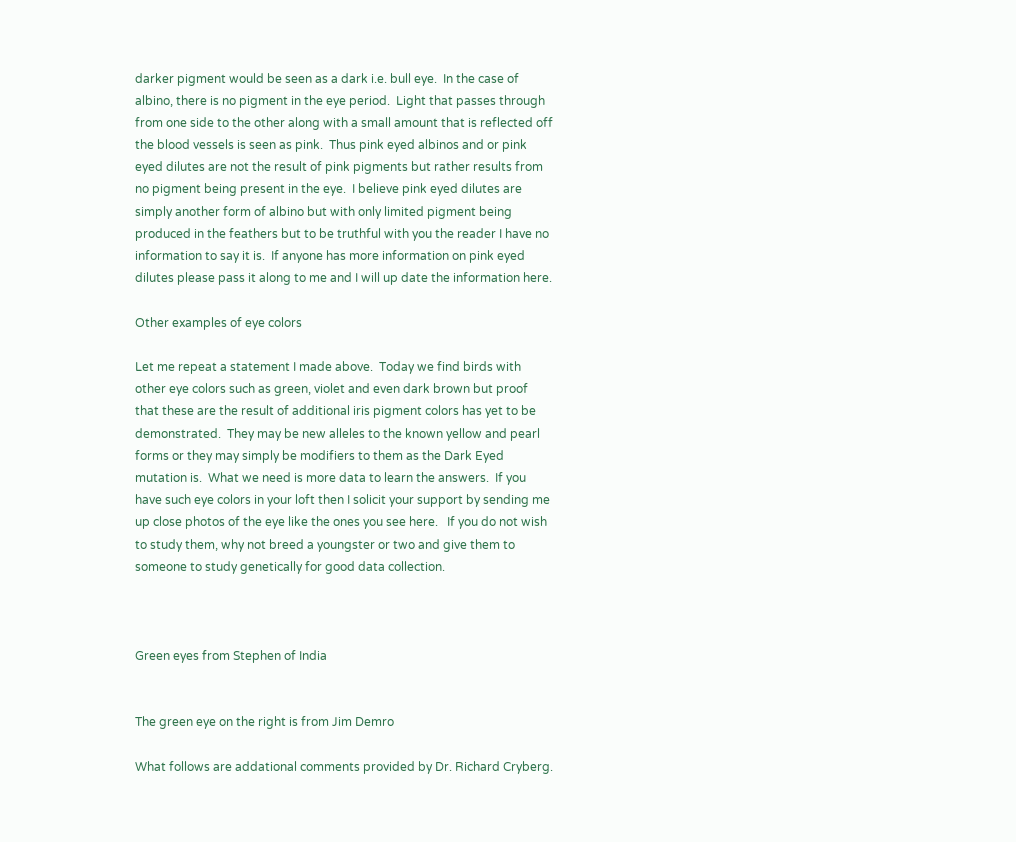darker pigment would be seen as a dark i.e. bull eye.  In the case of albino, there is no pigment in the eye period.  Light that passes through from one side to the other along with a small amount that is reflected off the blood vessels is seen as pink.  Thus pink eyed albinos and or pink eyed dilutes are not the result of pink pigments but rather results from no pigment being present in the eye.  I believe pink eyed dilutes are simply another form of albino but with only limited pigment being produced in the feathers but to be truthful with you the reader I have no information to say it is.  If anyone has more information on pink eyed dilutes please pass it along to me and I will up date the information here.

Other examples of eye colors

Let me repeat a statement I made above.  Today we find birds with other eye colors such as green, violet and even dark brown but proof that these are the result of additional iris pigment colors has yet to be demonstrated.  They may be new alleles to the known yellow and pearl forms or they may simply be modifiers to them as the Dark Eyed mutation is.  What we need is more data to learn the answers.  If you have such eye colors in your loft then I solicit your support by sending me up close photos of the eye like the ones you see here.   If you do not wish to study them, why not breed a youngster or two and give them to someone to study genetically for good data collection.



Green eyes from Stephen of India


The green eye on the right is from Jim Demro

What follows are addational comments provided by Dr. Richard Cryberg.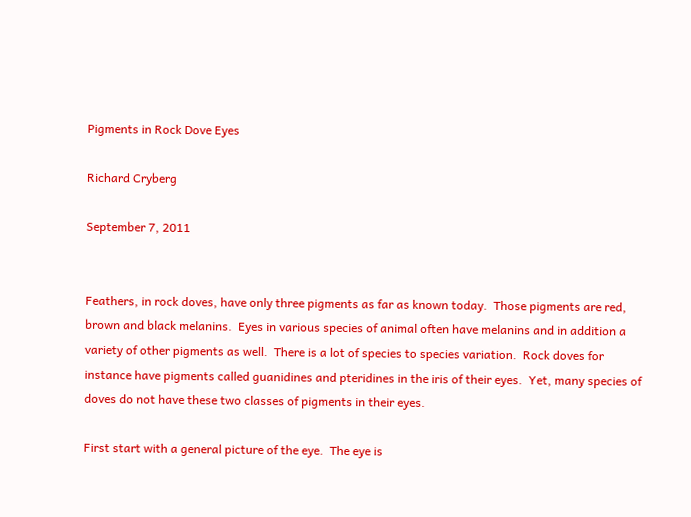Pigments in Rock Dove Eyes

Richard Cryberg

September 7, 2011


Feathers, in rock doves, have only three pigments as far as known today.  Those pigments are red, brown and black melanins.  Eyes in various species of animal often have melanins and in addition a variety of other pigments as well.  There is a lot of species to species variation.  Rock doves for instance have pigments called guanidines and pteridines in the iris of their eyes.  Yet, many species of doves do not have these two classes of pigments in their eyes.

First start with a general picture of the eye.  The eye is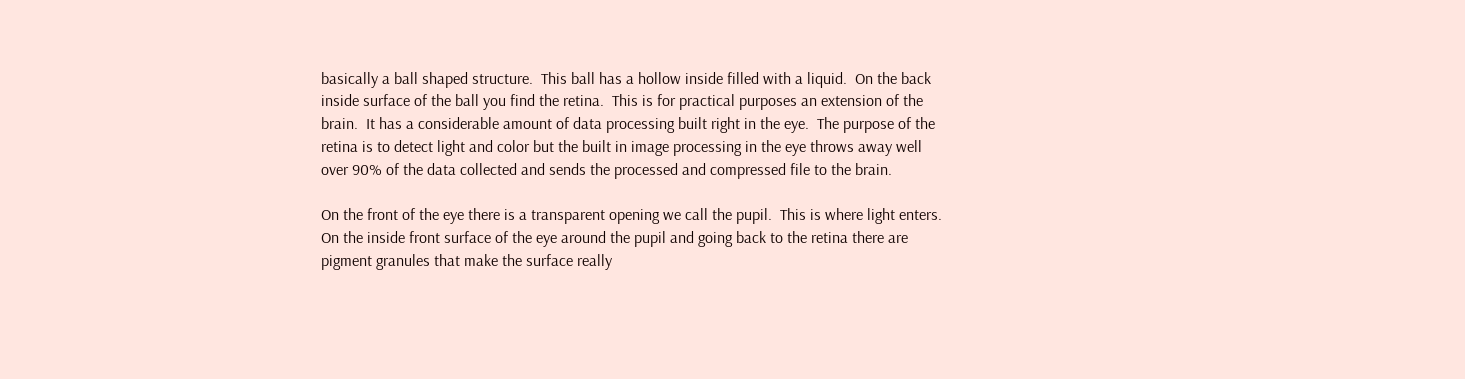basically a ball shaped structure.  This ball has a hollow inside filled with a liquid.  On the back inside surface of the ball you find the retina.  This is for practical purposes an extension of the brain.  It has a considerable amount of data processing built right in the eye.  The purpose of the retina is to detect light and color but the built in image processing in the eye throws away well over 90% of the data collected and sends the processed and compressed file to the brain.

On the front of the eye there is a transparent opening we call the pupil.  This is where light enters.  On the inside front surface of the eye around the pupil and going back to the retina there are pigment granules that make the surface really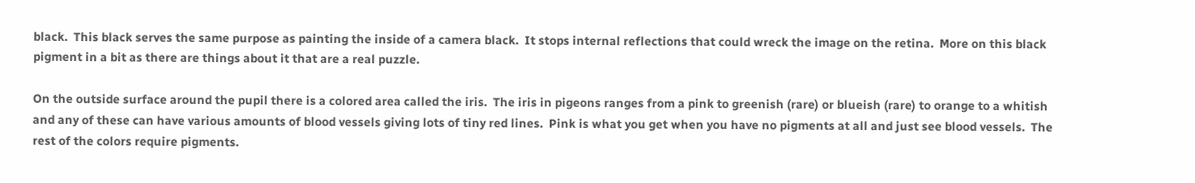black.  This black serves the same purpose as painting the inside of a camera black.  It stops internal reflections that could wreck the image on the retina.  More on this black pigment in a bit as there are things about it that are a real puzzle.

On the outside surface around the pupil there is a colored area called the iris.  The iris in pigeons ranges from a pink to greenish (rare) or blueish (rare) to orange to a whitish and any of these can have various amounts of blood vessels giving lots of tiny red lines.  Pink is what you get when you have no pigments at all and just see blood vessels.  The rest of the colors require pigments.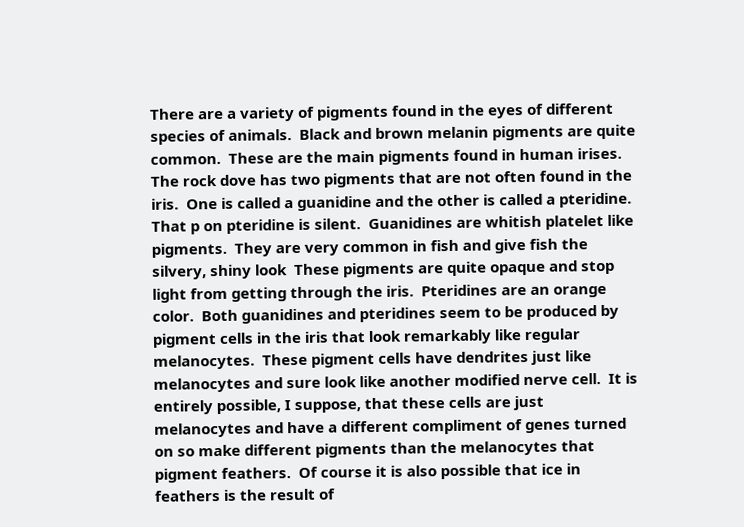There are a variety of pigments found in the eyes of different species of animals.  Black and brown melanin pigments are quite common.  These are the main pigments found in human irises.  The rock dove has two pigments that are not often found in the iris.  One is called a guanidine and the other is called a pteridine.  That p on pteridine is silent.  Guanidines are whitish platelet like pigments.  They are very common in fish and give fish the silvery, shiny look  These pigments are quite opaque and stop light from getting through the iris.  Pteridines are an orange color.  Both guanidines and pteridines seem to be produced by pigment cells in the iris that look remarkably like regular melanocytes.  These pigment cells have dendrites just like melanocytes and sure look like another modified nerve cell.  It is entirely possible, I suppose, that these cells are just melanocytes and have a different compliment of genes turned on so make different pigments than the melanocytes that pigment feathers.  Of course it is also possible that ice in feathers is the result of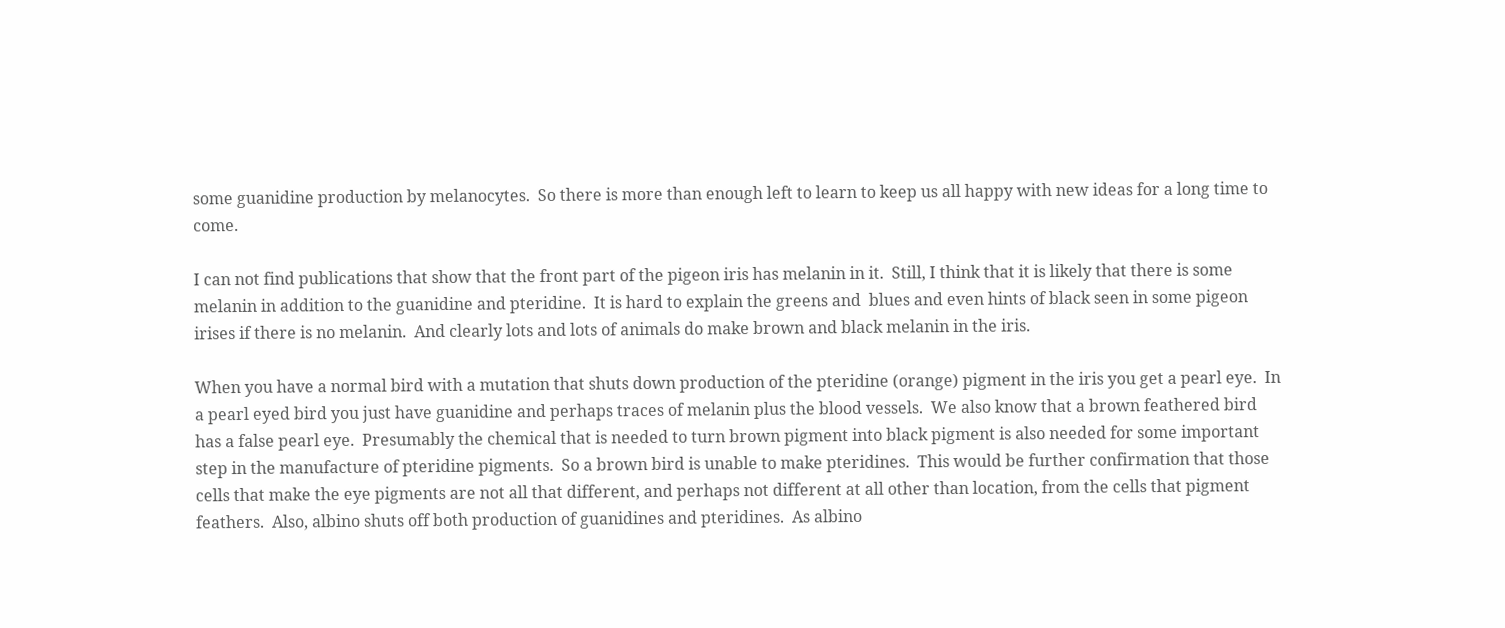some guanidine production by melanocytes.  So there is more than enough left to learn to keep us all happy with new ideas for a long time to come.

I can not find publications that show that the front part of the pigeon iris has melanin in it.  Still, I think that it is likely that there is some melanin in addition to the guanidine and pteridine.  It is hard to explain the greens and  blues and even hints of black seen in some pigeon irises if there is no melanin.  And clearly lots and lots of animals do make brown and black melanin in the iris.

When you have a normal bird with a mutation that shuts down production of the pteridine (orange) pigment in the iris you get a pearl eye.  In a pearl eyed bird you just have guanidine and perhaps traces of melanin plus the blood vessels.  We also know that a brown feathered bird has a false pearl eye.  Presumably the chemical that is needed to turn brown pigment into black pigment is also needed for some important step in the manufacture of pteridine pigments.  So a brown bird is unable to make pteridines.  This would be further confirmation that those cells that make the eye pigments are not all that different, and perhaps not different at all other than location, from the cells that pigment feathers.  Also, albino shuts off both production of guanidines and pteridines.  As albino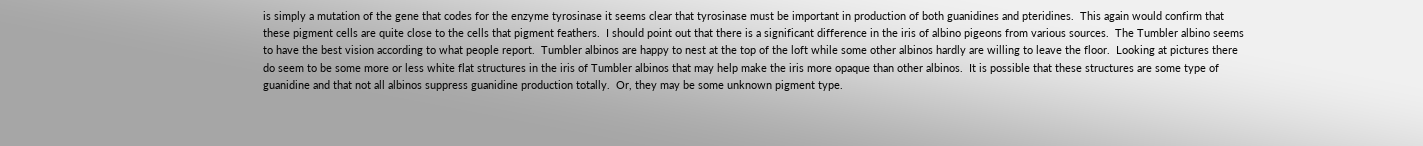is simply a mutation of the gene that codes for the enzyme tyrosinase it seems clear that tyrosinase must be important in production of both guanidines and pteridines.  This again would confirm that these pigment cells are quite close to the cells that pigment feathers.  I should point out that there is a significant difference in the iris of albino pigeons from various sources.  The Tumbler albino seems to have the best vision according to what people report.  Tumbler albinos are happy to nest at the top of the loft while some other albinos hardly are willing to leave the floor.  Looking at pictures there do seem to be some more or less white flat structures in the iris of Tumbler albinos that may help make the iris more opaque than other albinos.  It is possible that these structures are some type of guanidine and that not all albinos suppress guanidine production totally.  Or, they may be some unknown pigment type.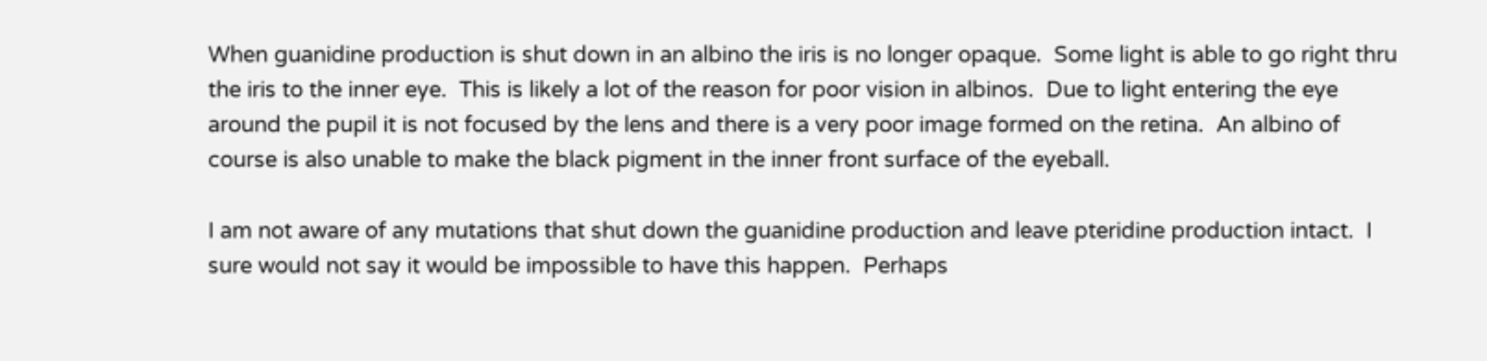When guanidine production is shut down in an albino the iris is no longer opaque.  Some light is able to go right thru the iris to the inner eye.  This is likely a lot of the reason for poor vision in albinos.  Due to light entering the eye around the pupil it is not focused by the lens and there is a very poor image formed on the retina.  An albino of course is also unable to make the black pigment in the inner front surface of the eyeball.

I am not aware of any mutations that shut down the guanidine production and leave pteridine production intact.  I sure would not say it would be impossible to have this happen.  Perhaps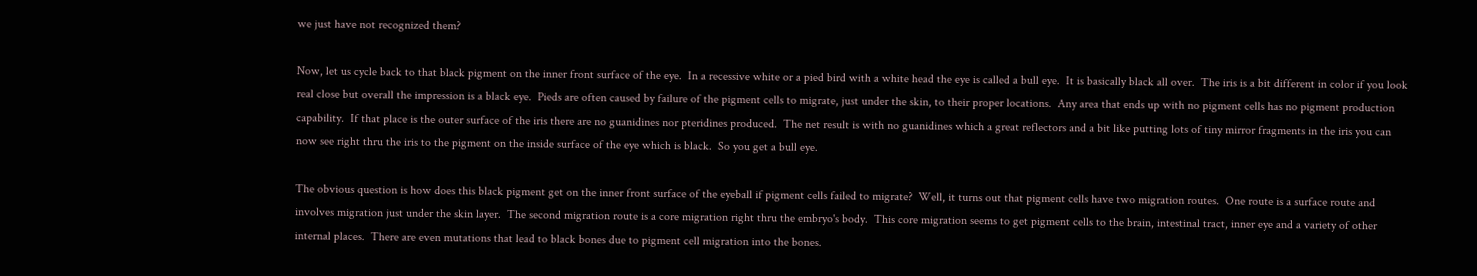we just have not recognized them?

Now, let us cycle back to that black pigment on the inner front surface of the eye.  In a recessive white or a pied bird with a white head the eye is called a bull eye.  It is basically black all over.  The iris is a bit different in color if you look real close but overall the impression is a black eye.  Pieds are often caused by failure of the pigment cells to migrate, just under the skin, to their proper locations.  Any area that ends up with no pigment cells has no pigment production capability.  If that place is the outer surface of the iris there are no guanidines nor pteridines produced.  The net result is with no guanidines which a great reflectors and a bit like putting lots of tiny mirror fragments in the iris you can now see right thru the iris to the pigment on the inside surface of the eye which is black.  So you get a bull eye.

The obvious question is how does this black pigment get on the inner front surface of the eyeball if pigment cells failed to migrate?  Well, it turns out that pigment cells have two migration routes.  One route is a surface route and involves migration just under the skin layer.  The second migration route is a core migration right thru the embryo's body.  This core migration seems to get pigment cells to the brain, intestinal tract, inner eye and a variety of other internal places.  There are even mutations that lead to black bones due to pigment cell migration into the bones.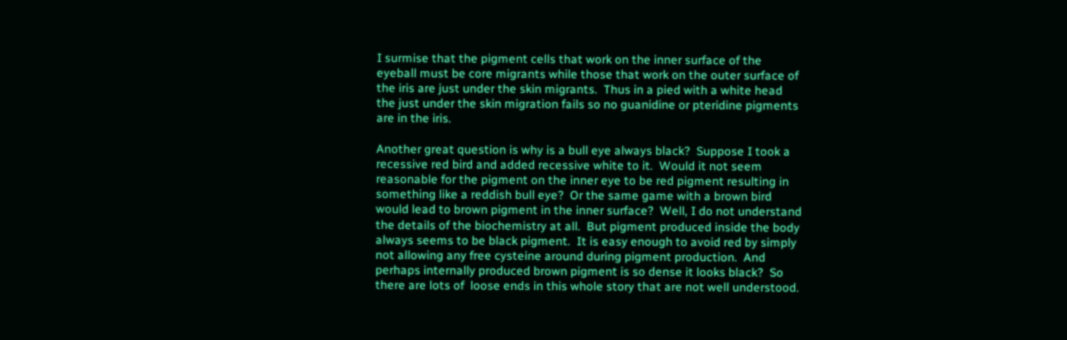I surmise that the pigment cells that work on the inner surface of the eyeball must be core migrants while those that work on the outer surface of the iris are just under the skin migrants.  Thus in a pied with a white head the just under the skin migration fails so no guanidine or pteridine pigments are in the iris.

Another great question is why is a bull eye always black?  Suppose I took a recessive red bird and added recessive white to it.  Would it not seem reasonable for the pigment on the inner eye to be red pigment resulting in something like a reddish bull eye?  Or the same game with a brown bird would lead to brown pigment in the inner surface?  Well, I do not understand the details of the biochemistry at all.  But pigment produced inside the body always seems to be black pigment.  It is easy enough to avoid red by simply not allowing any free cysteine around during pigment production.  And perhaps internally produced brown pigment is so dense it looks black?  So there are lots of  loose ends in this whole story that are not well understood.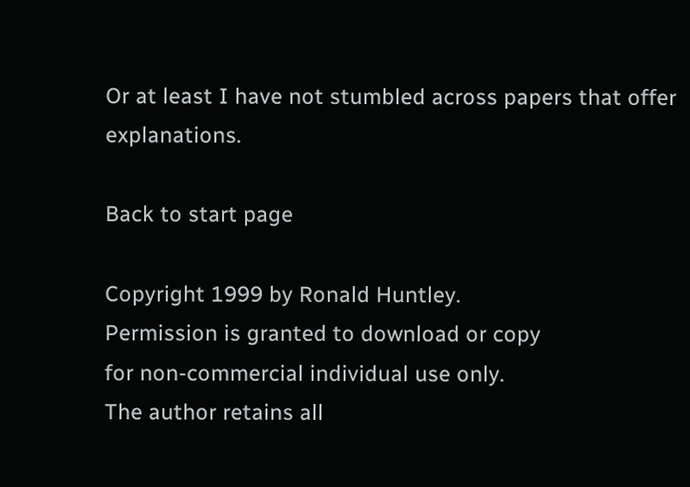Or at least I have not stumbled across papers that offer explanations.

Back to start page

Copyright 1999 by Ronald Huntley.
Permission is granted to download or copy
for non-commercial individual use only.
The author retains all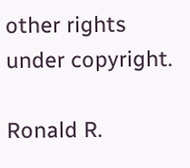other rights under copyright.

Ronald R.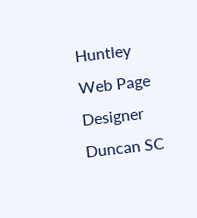Huntley
Web Page Designer
Duncan SC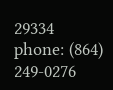29334
phone: (864) 249-0276